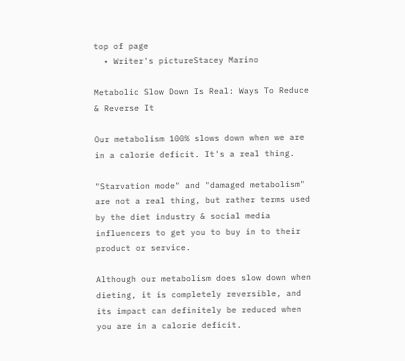top of page
  • Writer's pictureStacey Marino

Metabolic Slow Down Is Real: Ways To Reduce & Reverse It

Our metabolism 100% slows down when we are in a calorie deficit. It's a real thing.

"Starvation mode" and "damaged metabolism" are not a real thing, but rather terms used by the diet industry & social media influencers to get you to buy in to their product or service.

Although our metabolism does slow down when dieting, it is completely reversible, and its impact can definitely be reduced when you are in a calorie deficit.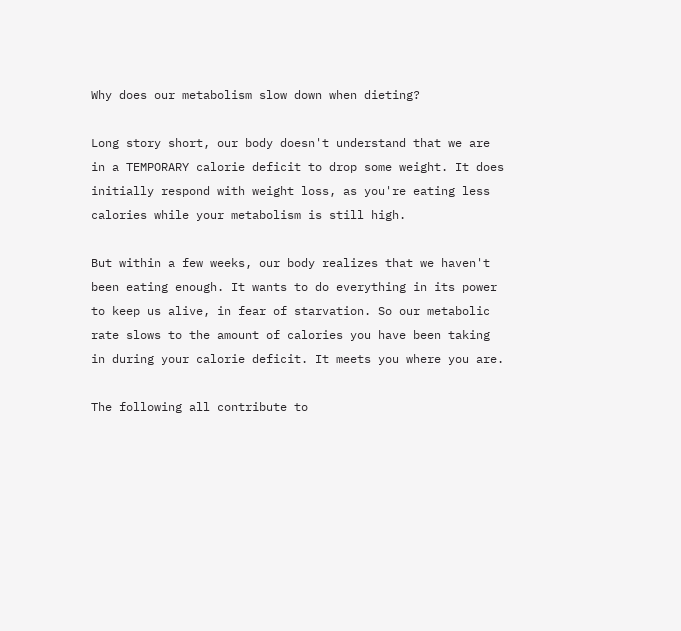Why does our metabolism slow down when dieting?

Long story short, our body doesn't understand that we are in a TEMPORARY calorie deficit to drop some weight. It does initially respond with weight loss, as you're eating less calories while your metabolism is still high.

But within a few weeks, our body realizes that we haven't been eating enough. It wants to do everything in its power to keep us alive, in fear of starvation. So our metabolic rate slows to the amount of calories you have been taking in during your calorie deficit. It meets you where you are.

The following all contribute to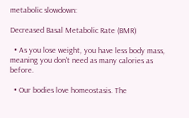metabolic slowdown:

Decreased Basal Metabolic Rate (BMR)

  • As you lose weight, you have less body mass, meaning you don't need as many calories as before.

  • Our bodies love homeostasis. The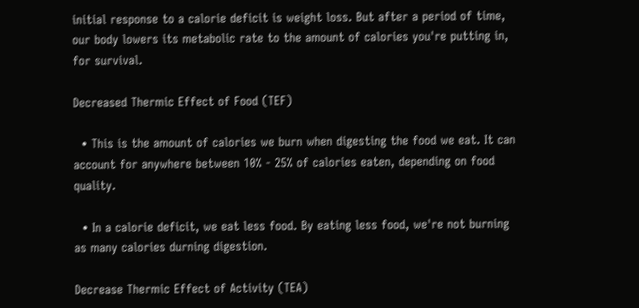initial response to a calorie deficit is weight loss. But after a period of time, our body lowers its metabolic rate to the amount of calories you're putting in, for survival.

Decreased Thermic Effect of Food (TEF)

  • This is the amount of calories we burn when digesting the food we eat. It can account for anywhere between 10% - 25% of calories eaten, depending on food quality.

  • In a calorie deficit, we eat less food. By eating less food, we're not burning as many calories durning digestion.

Decrease Thermic Effect of Activity (TEA)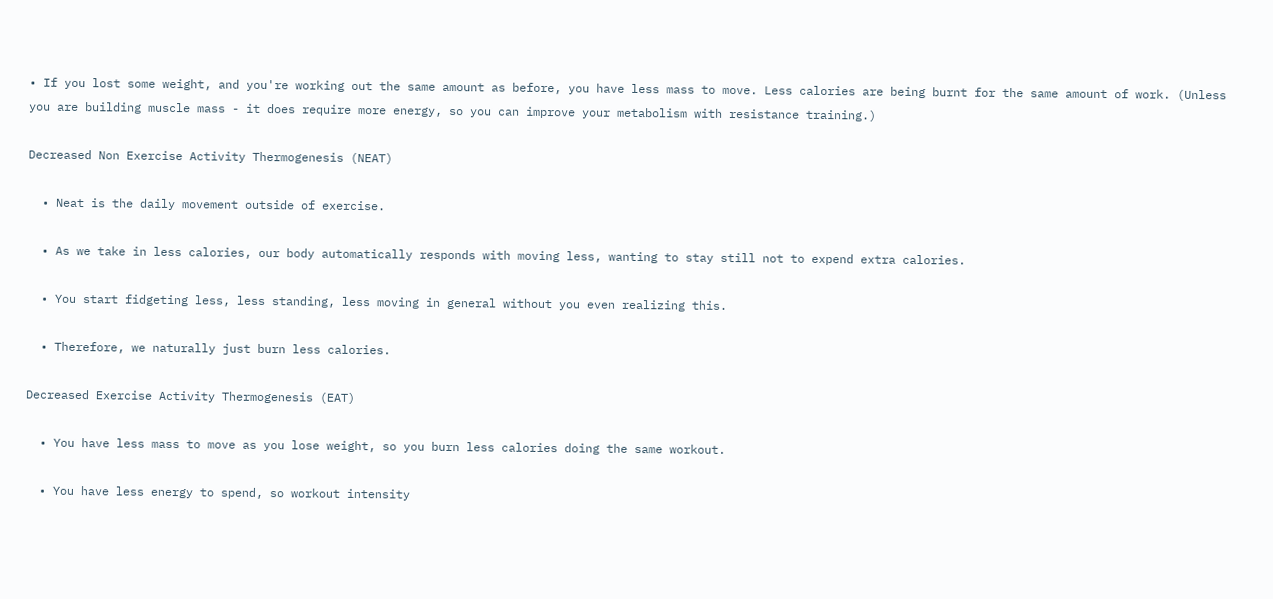• If you lost some weight, and you're working out the same amount as before, you have less mass to move. Less calories are being burnt for the same amount of work. (Unless you are building muscle mass - it does require more energy, so you can improve your metabolism with resistance training.)

Decreased Non Exercise Activity Thermogenesis (NEAT)

  • Neat is the daily movement outside of exercise.

  • As we take in less calories, our body automatically responds with moving less, wanting to stay still not to expend extra calories.

  • You start fidgeting less, less standing, less moving in general without you even realizing this.

  • Therefore, we naturally just burn less calories.

Decreased Exercise Activity Thermogenesis (EAT)

  • You have less mass to move as you lose weight, so you burn less calories doing the same workout.

  • You have less energy to spend, so workout intensity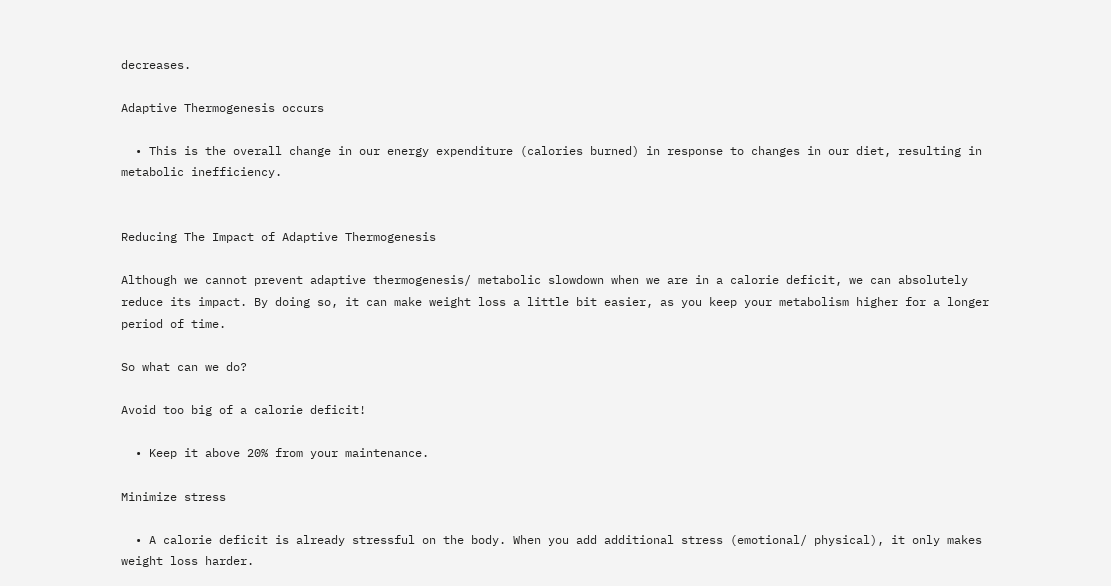decreases.

Adaptive Thermogenesis occurs

  • This is the overall change in our energy expenditure (calories burned) in response to changes in our diet, resulting in metabolic inefficiency.


Reducing The Impact of Adaptive Thermogenesis

Although we cannot prevent adaptive thermogenesis/ metabolic slowdown when we are in a calorie deficit, we can absolutely reduce its impact. By doing so, it can make weight loss a little bit easier, as you keep your metabolism higher for a longer period of time.

So what can we do?

Avoid too big of a calorie deficit!

  • Keep it above 20% from your maintenance.

Minimize stress

  • A calorie deficit is already stressful on the body. When you add additional stress (emotional/ physical), it only makes weight loss harder.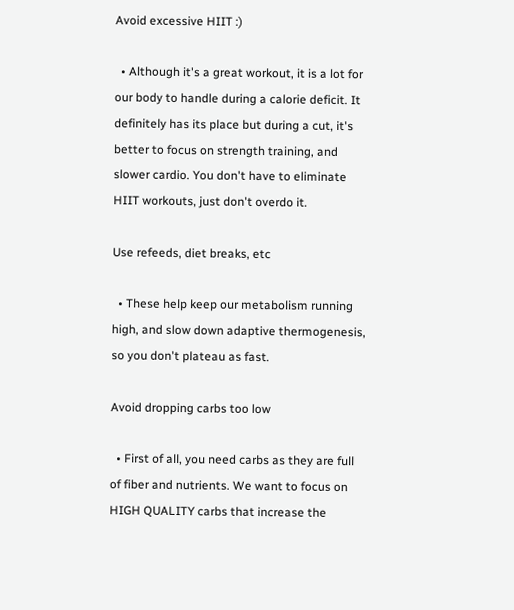Avoid excessive HIIT :)

  • Although it's a great workout, it is a lot for our body to handle during a calorie deficit. It definitely has its place but during a cut, it's better to focus on strength training, and slower cardio. You don't have to eliminate HIIT workouts, just don't overdo it.

Use refeeds, diet breaks, etc

  • These help keep our metabolism running high, and slow down adaptive thermogenesis, so you don't plateau as fast.

Avoid dropping carbs too low

  • First of all, you need carbs as they are full of fiber and nutrients. We want to focus on HIGH QUALITY carbs that increase the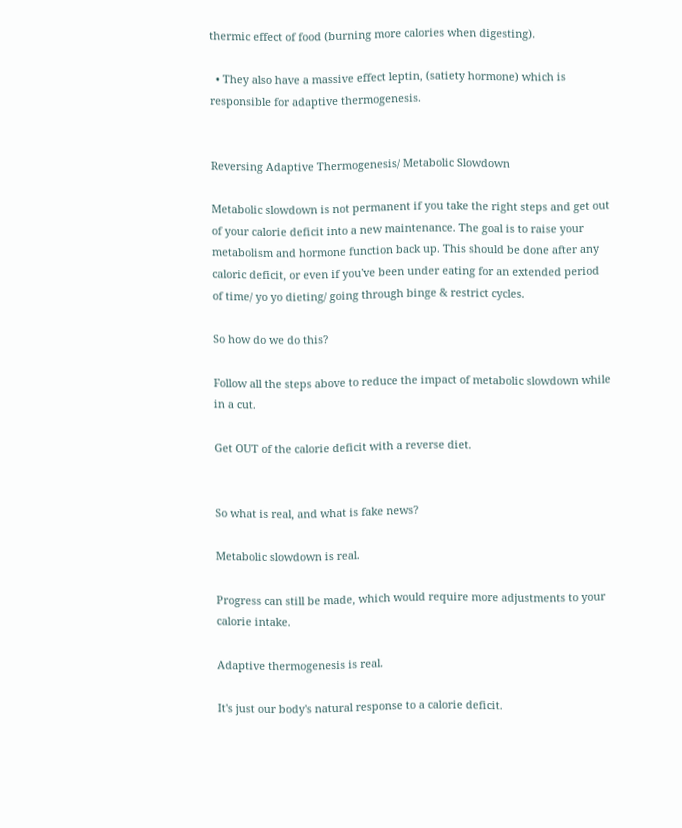thermic effect of food (burning more calories when digesting).

  • They also have a massive effect leptin, (satiety hormone) which is responsible for adaptive thermogenesis.


Reversing Adaptive Thermogenesis/ Metabolic Slowdown

Metabolic slowdown is not permanent if you take the right steps and get out of your calorie deficit into a new maintenance. The goal is to raise your metabolism and hormone function back up. This should be done after any caloric deficit, or even if you've been under eating for an extended period of time/ yo yo dieting/ going through binge & restrict cycles.

So how do we do this?

Follow all the steps above to reduce the impact of metabolic slowdown while in a cut.

Get OUT of the calorie deficit with a reverse diet.


So what is real, and what is fake news?

Metabolic slowdown is real.

Progress can still be made, which would require more adjustments to your calorie intake.

Adaptive thermogenesis is real.

It's just our body's natural response to a calorie deficit.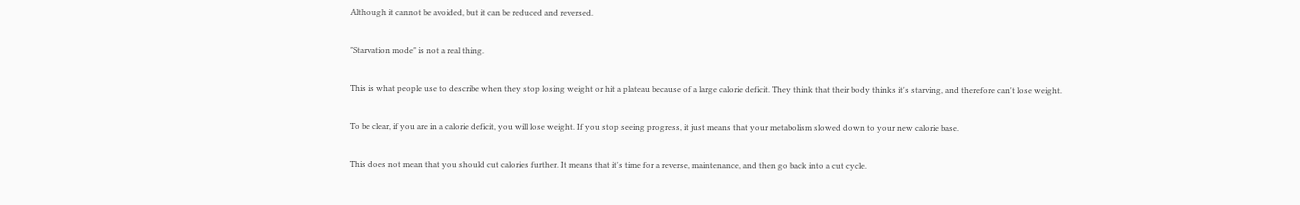Although it cannot be avoided, but it can be reduced and reversed.

"Starvation mode" is not a real thing.

This is what people use to describe when they stop losing weight or hit a plateau because of a large calorie deficit. They think that their body thinks it's starving, and therefore can't lose weight.

To be clear, if you are in a calorie deficit, you will lose weight. If you stop seeing progress, it just means that your metabolism slowed down to your new calorie base.

This does not mean that you should cut calories further. It means that it's time for a reverse, maintenance, and then go back into a cut cycle.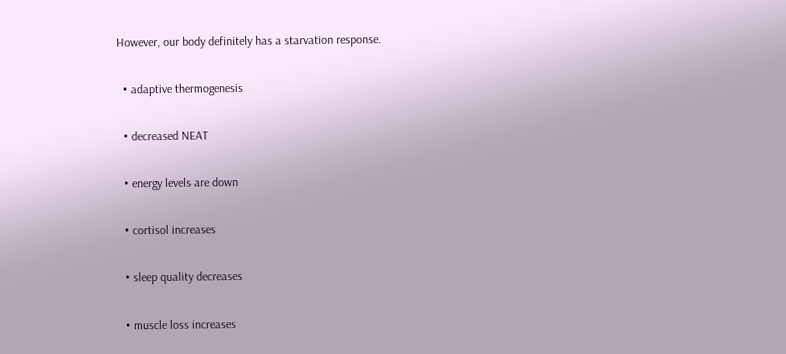However, our body definitely has a starvation response.

  • adaptive thermogenesis

  • decreased NEAT

  • energy levels are down

  • cortisol increases

  • sleep quality decreases

  • muscle loss increases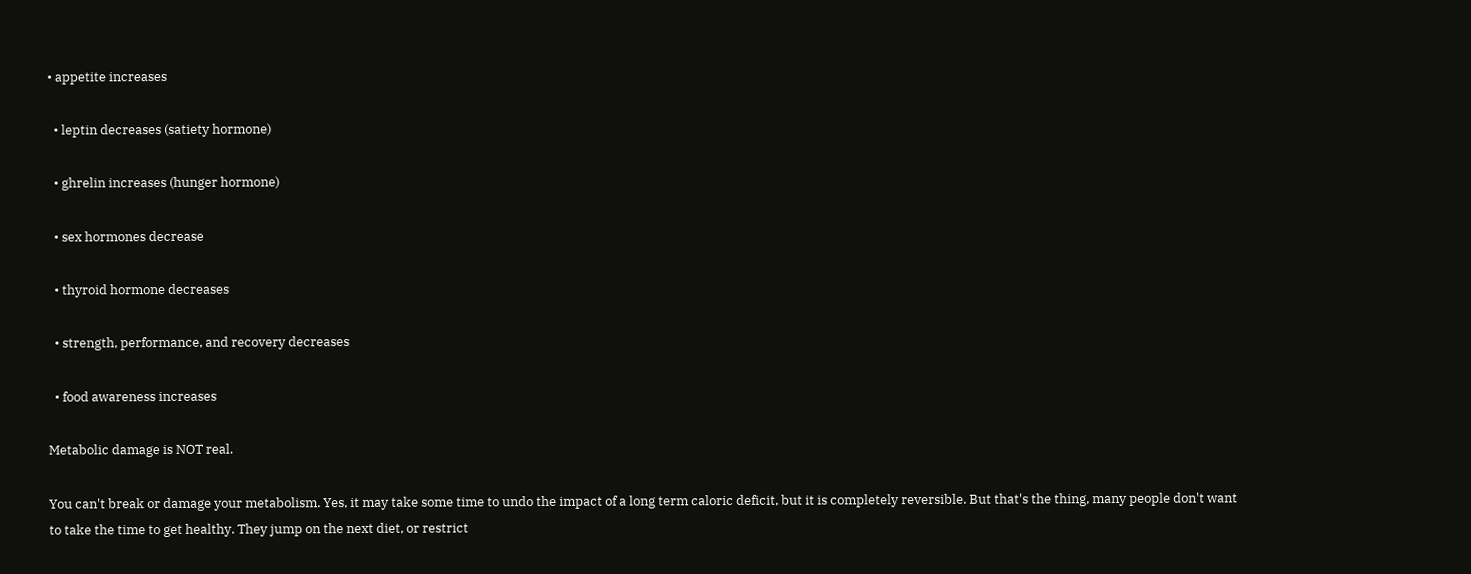• appetite increases

  • leptin decreases (satiety hormone)

  • ghrelin increases (hunger hormone)

  • sex hormones decrease

  • thyroid hormone decreases

  • strength, performance, and recovery decreases

  • food awareness increases

Metabolic damage is NOT real.

You can't break or damage your metabolism. Yes, it may take some time to undo the impact of a long term caloric deficit, but it is completely reversible. But that's the thing, many people don't want to take the time to get healthy. They jump on the next diet, or restrict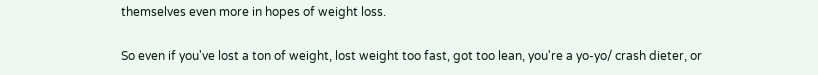themselves even more in hopes of weight loss.

So even if you've lost a ton of weight, lost weight too fast, got too lean, you're a yo-yo/ crash dieter, or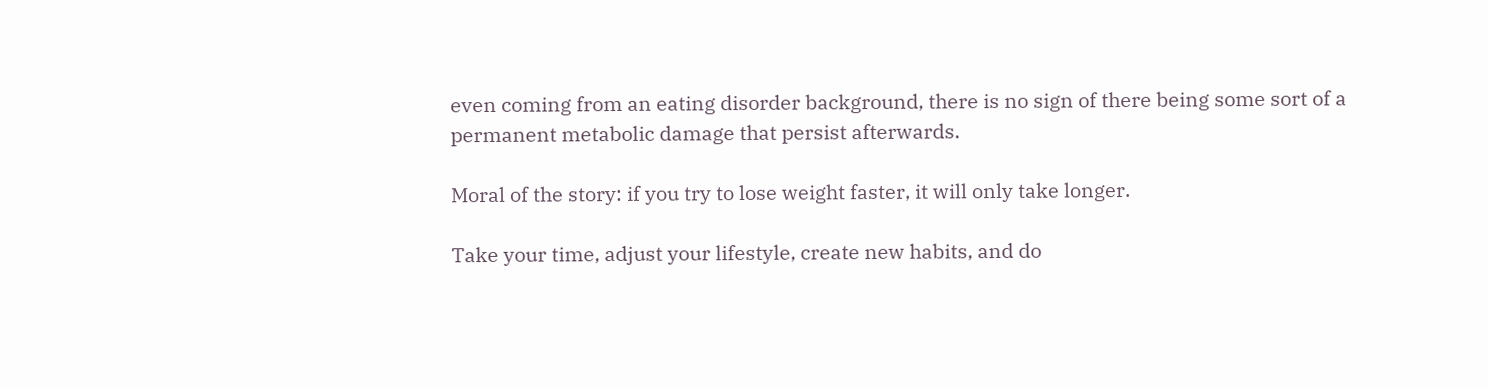even coming from an eating disorder background, there is no sign of there being some sort of a permanent metabolic damage that persist afterwards.

Moral of the story: if you try to lose weight faster, it will only take longer.

Take your time, adjust your lifestyle, create new habits, and do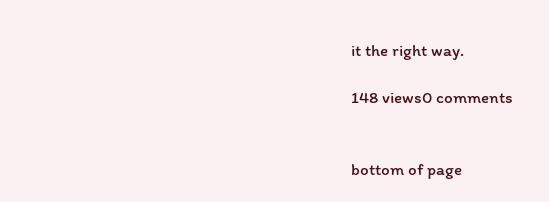it the right way.

148 views0 comments


bottom of page